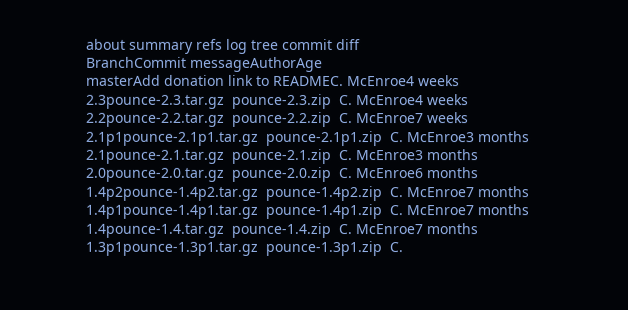about summary refs log tree commit diff
BranchCommit messageAuthorAge
masterAdd donation link to READMEC. McEnroe4 weeks
2.3pounce-2.3.tar.gz  pounce-2.3.zip  C. McEnroe4 weeks
2.2pounce-2.2.tar.gz  pounce-2.2.zip  C. McEnroe7 weeks
2.1p1pounce-2.1p1.tar.gz  pounce-2.1p1.zip  C. McEnroe3 months
2.1pounce-2.1.tar.gz  pounce-2.1.zip  C. McEnroe3 months
2.0pounce-2.0.tar.gz  pounce-2.0.zip  C. McEnroe6 months
1.4p2pounce-1.4p2.tar.gz  pounce-1.4p2.zip  C. McEnroe7 months
1.4p1pounce-1.4p1.tar.gz  pounce-1.4p1.zip  C. McEnroe7 months
1.4pounce-1.4.tar.gz  pounce-1.4.zip  C. McEnroe7 months
1.3p1pounce-1.3p1.tar.gz  pounce-1.3p1.zip  C.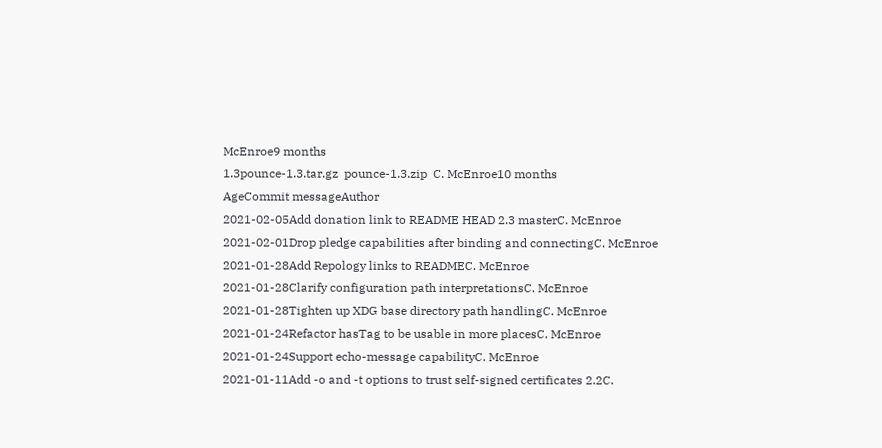McEnroe9 months
1.3pounce-1.3.tar.gz  pounce-1.3.zip  C. McEnroe10 months
AgeCommit messageAuthor
2021-02-05Add donation link to README HEAD 2.3 masterC. McEnroe
2021-02-01Drop pledge capabilities after binding and connectingC. McEnroe
2021-01-28Add Repology links to READMEC. McEnroe
2021-01-28Clarify configuration path interpretationsC. McEnroe
2021-01-28Tighten up XDG base directory path handlingC. McEnroe
2021-01-24Refactor hasTag to be usable in more placesC. McEnroe
2021-01-24Support echo-message capabilityC. McEnroe
2021-01-11Add -o and -t options to trust self-signed certificates 2.2C.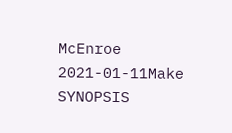McEnroe
2021-01-11Make SYNOPSIS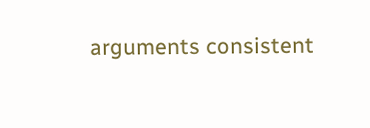arguments consistent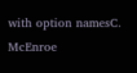with option namesC. McEnroe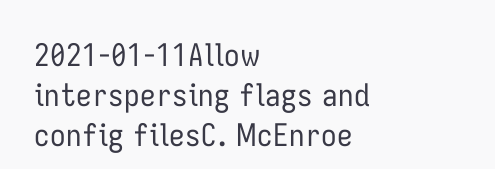2021-01-11Allow interspersing flags and config filesC. McEnroe